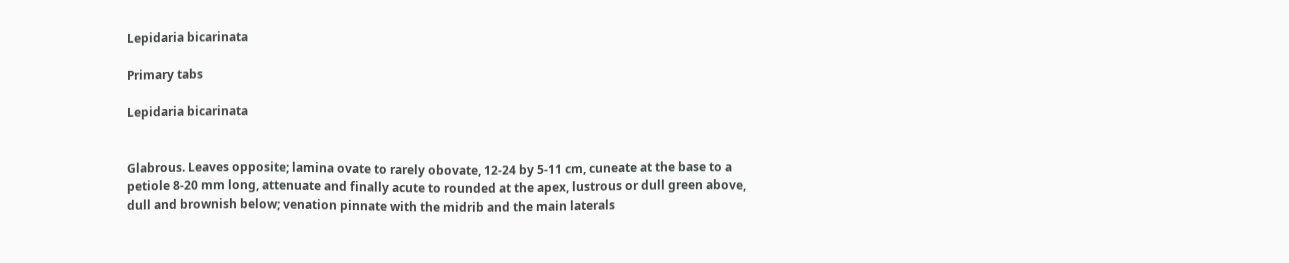Lepidaria bicarinata

Primary tabs

Lepidaria bicarinata


Glabrous. Leaves opposite; lamina ovate to rarely obovate, 12-24 by 5-11 cm, cuneate at the base to a petiole 8-20 mm long, attenuate and finally acute to rounded at the apex, lustrous or dull green above, dull and brownish below; venation pinnate with the midrib and the main laterals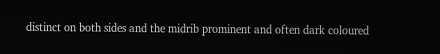distinct on both sides and the midrib prominent and often dark coloured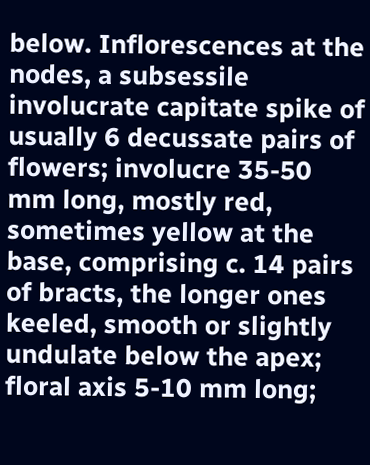below. Inflorescences at the nodes, a subsessile involucrate capitate spike of usually 6 decussate pairs of flowers; involucre 35-50 mm long, mostly red, sometimes yellow at the base, comprising c. 14 pairs of bracts, the longer ones keeled, smooth or slightly undulate below the apex; floral axis 5-10 mm long;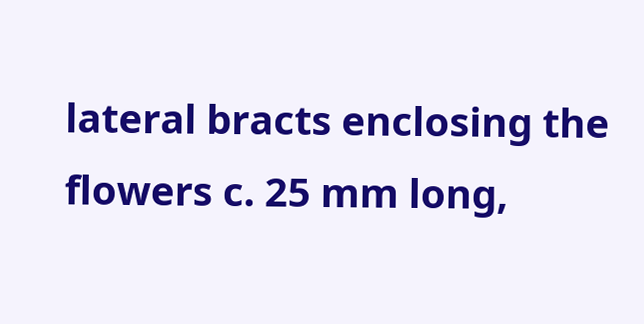lateral bracts enclosing the flowers c. 25 mm long,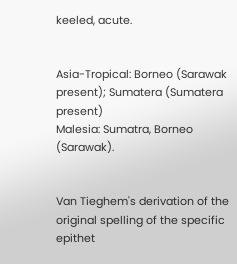keeled, acute.


Asia-Tropical: Borneo (Sarawak present); Sumatera (Sumatera present)
Malesia: Sumatra, Borneo (Sarawak).


Van Tieghem's derivation of the original spelling of the specific epithet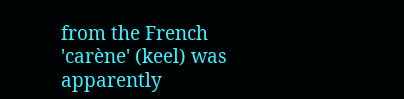from the French 'carène' (keel) was apparently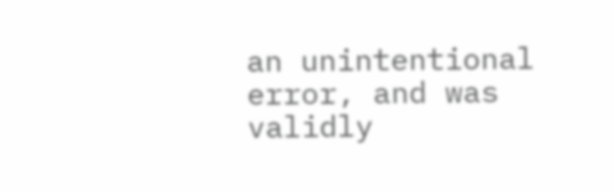an unintentional error, and was validly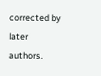corrected by later authors.